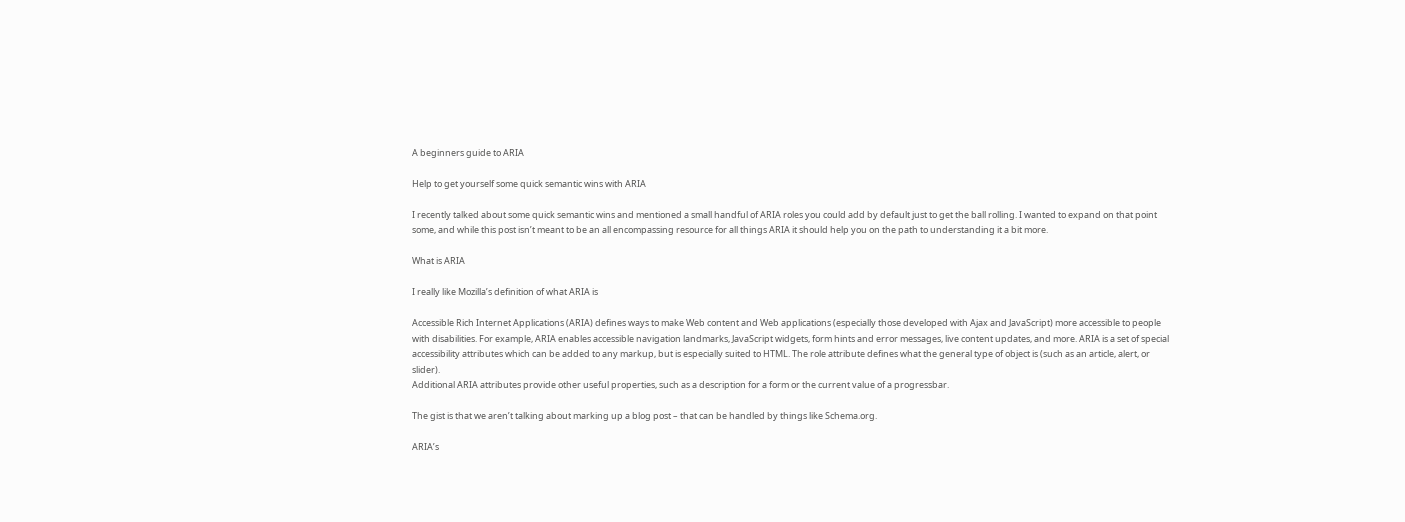A beginners guide to ARIA

Help to get yourself some quick semantic wins with ARIA

I recently talked about some quick semantic wins and mentioned a small handful of ARIA roles you could add by default just to get the ball rolling. I wanted to expand on that point some, and while this post isn’t meant to be an all encompassing resource for all things ARIA it should help you on the path to understanding it a bit more.

What is ARIA

I really like Mozilla’s definition of what ARIA is

Accessible Rich Internet Applications (ARIA) defines ways to make Web content and Web applications (especially those developed with Ajax and JavaScript) more accessible to people with disabilities. For example, ARIA enables accessible navigation landmarks, JavaScript widgets, form hints and error messages, live content updates, and more. ARIA is a set of special accessibility attributes which can be added to any markup, but is especially suited to HTML. The role attribute defines what the general type of object is (such as an article, alert, or slider).
Additional ARIA attributes provide other useful properties, such as a description for a form or the current value of a progressbar.

The gist is that we aren’t talking about marking up a blog post – that can be handled by things like Schema.org.

ARIA’s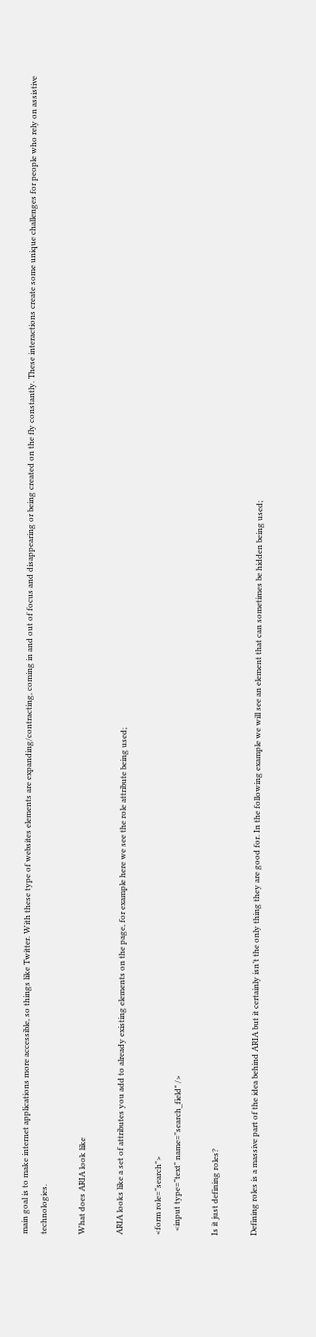main goal is to make internet applications more accessible, so things like Twitter. With these type of websites elements are expanding/contracting, coming in and out of focus and disappearing or being created on the fly constantly. These interactions create some unique challenges for people who rely on assistive technologies.

What does ARIA look like

ARIA looks like a set of attributes you add to already existing elements on the page, for example here we see the role attribute being used;

<form role="search">
  <input type="text" name="search_field" />

Is it just defining roles?

Defining roles is a massive part of the idea behind ARIA but it certainly isn’t the only thing they are good for. In the following example we will see an element that can sometimes be hidden being used;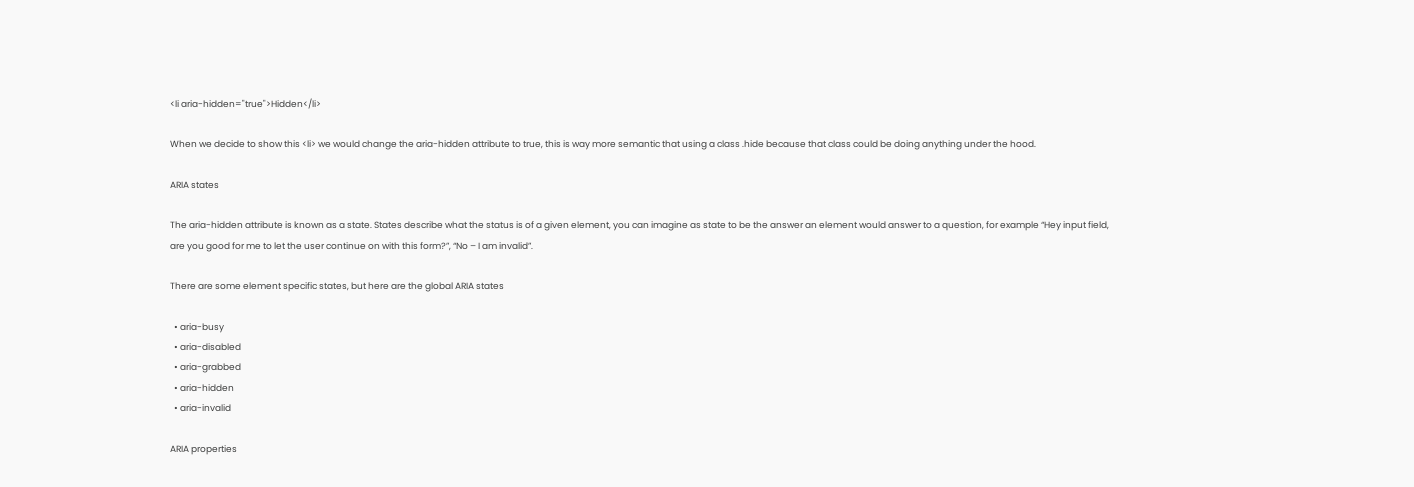<li aria-hidden="true">Hidden</li>

When we decide to show this <li> we would change the aria-hidden attribute to true, this is way more semantic that using a class .hide because that class could be doing anything under the hood.

ARIA states

The aria-hidden attribute is known as a state. States describe what the status is of a given element, you can imagine as state to be the answer an element would answer to a question, for example “Hey input field, are you good for me to let the user continue on with this form?”, “No – I am invalid”.

There are some element specific states, but here are the global ARIA states

  • aria-busy
  • aria-disabled
  • aria-grabbed
  • aria-hidden
  • aria-invalid

ARIA properties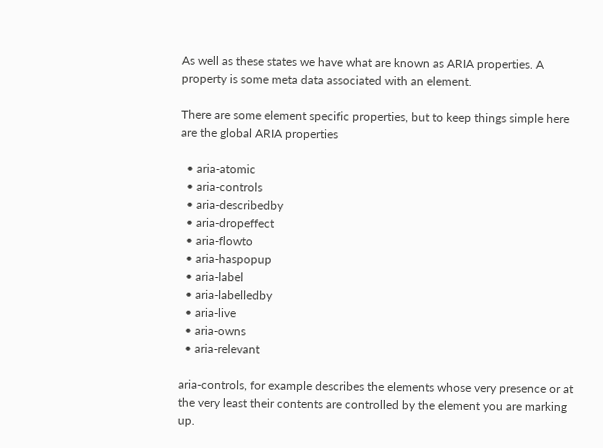As well as these states we have what are known as ARIA properties. A property is some meta data associated with an element.

There are some element specific properties, but to keep things simple here are the global ARIA properties

  • aria-atomic
  • aria-controls
  • aria-describedby
  • aria-dropeffect
  • aria-flowto
  • aria-haspopup
  • aria-label
  • aria-labelledby
  • aria-live
  • aria-owns
  • aria-relevant

aria-controls, for example describes the elements whose very presence or at the very least their contents are controlled by the element you are marking up.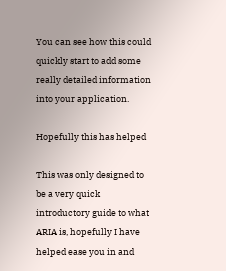You can see how this could quickly start to add some really detailed information into your application.

Hopefully this has helped

This was only designed to be a very quick introductory guide to what ARIA is, hopefully I have helped ease you in and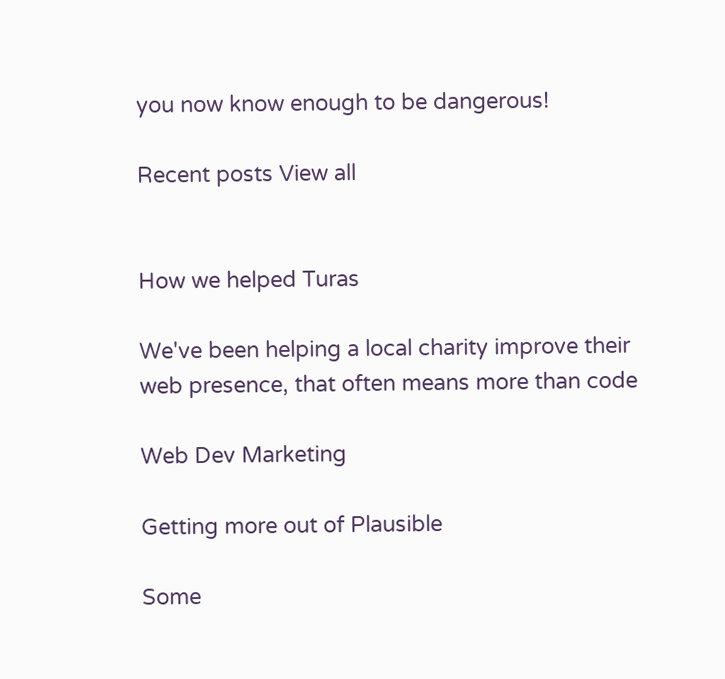you now know enough to be dangerous!

Recent posts View all


How we helped Turas

We've been helping a local charity improve their web presence, that often means more than code

Web Dev Marketing

Getting more out of Plausible

Some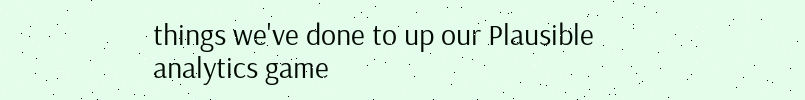things we've done to up our Plausible analytics game